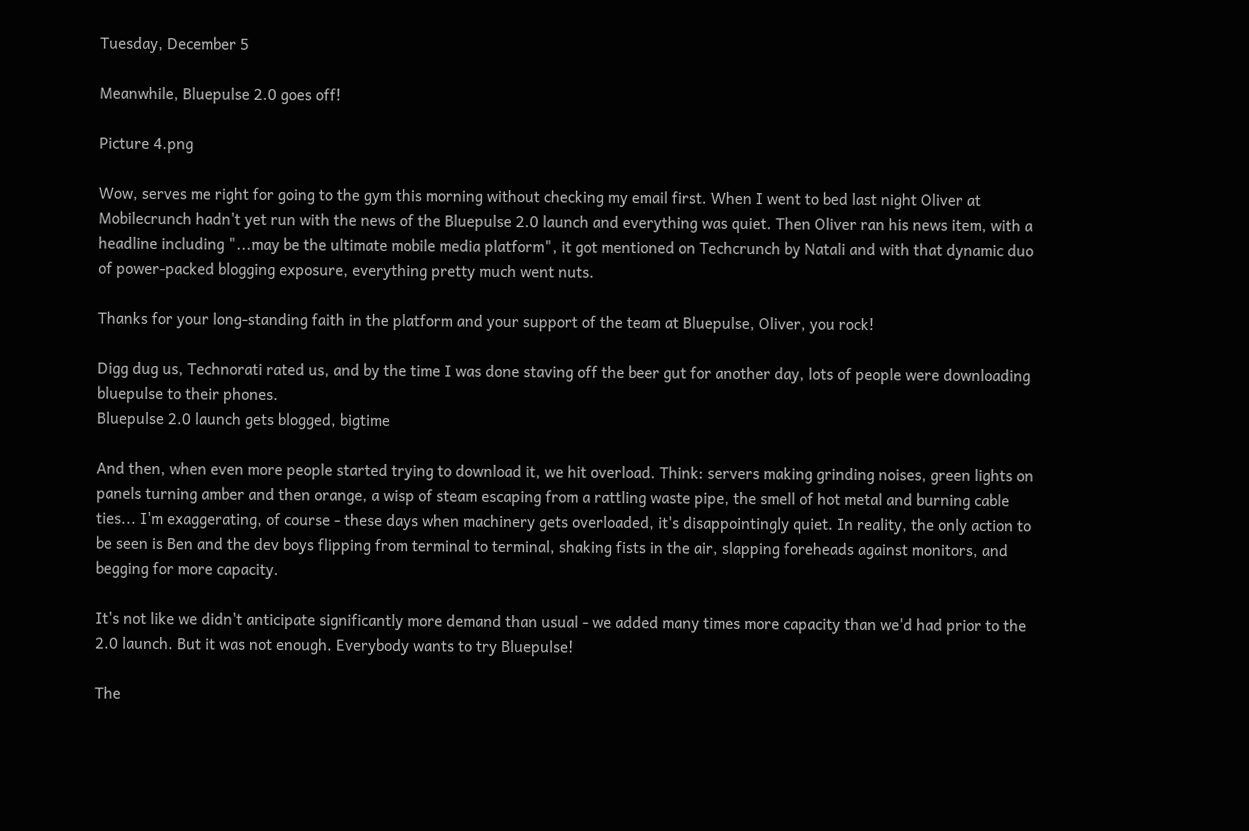Tuesday, December 5

Meanwhile, Bluepulse 2.0 goes off!

Picture 4.png

Wow, serves me right for going to the gym this morning without checking my email first. When I went to bed last night Oliver at Mobilecrunch hadn't yet run with the news of the Bluepulse 2.0 launch and everything was quiet. Then Oliver ran his news item, with a headline including "...may be the ultimate mobile media platform", it got mentioned on Techcrunch by Natali and with that dynamic duo of power-packed blogging exposure, everything pretty much went nuts.

Thanks for your long-standing faith in the platform and your support of the team at Bluepulse, Oliver, you rock!

Digg dug us, Technorati rated us, and by the time I was done staving off the beer gut for another day, lots of people were downloading bluepulse to their phones.
Bluepulse 2.0 launch gets blogged, bigtime

And then, when even more people started trying to download it, we hit overload. Think: servers making grinding noises, green lights on panels turning amber and then orange, a wisp of steam escaping from a rattling waste pipe, the smell of hot metal and burning cable ties... I'm exaggerating, of course - these days when machinery gets overloaded, it's disappointingly quiet. In reality, the only action to be seen is Ben and the dev boys flipping from terminal to terminal, shaking fists in the air, slapping foreheads against monitors, and begging for more capacity.

It's not like we didn't anticipate significantly more demand than usual - we added many times more capacity than we'd had prior to the 2.0 launch. But it was not enough. Everybody wants to try Bluepulse!

The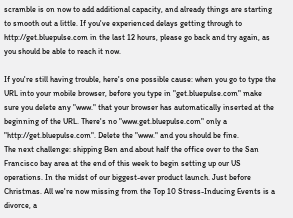scramble is on now to add additional capacity, and already things are starting to smooth out a little. If you've experienced delays getting through to http://get.bluepulse.com in the last 12 hours, please go back and try again, as you should be able to reach it now.

If you're still having trouble, here's one possible cause: when you go to type the URL into your mobile browser, before you type in "get.bluepulse.com" make sure you delete any "www." that your browser has automatically inserted at the beginning of the URL. There's no "www.get.bluepulse.com" only a "http://get.bluepulse.com". Delete the "www." and you should be fine.
The next challenge: shipping Ben and about half the office over to the San Francisco bay area at the end of this week to begin setting up our US operations. In the midst of our biggest-ever product launch. Just before Christmas. All we're now missing from the Top 10 Stress-Inducing Events is a divorce, a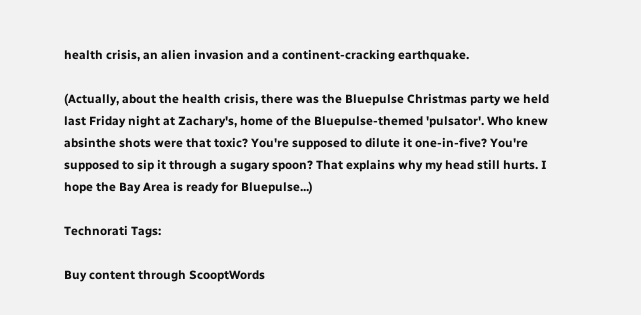health crisis, an alien invasion and a continent-cracking earthquake.

(Actually, about the health crisis, there was the Bluepulse Christmas party we held last Friday night at Zachary's, home of the Bluepulse-themed 'pulsator'. Who knew absinthe shots were that toxic? You're supposed to dilute it one-in-five? You're supposed to sip it through a sugary spoon? That explains why my head still hurts. I hope the Bay Area is ready for Bluepulse...)

Technorati Tags:

Buy content through ScooptWords